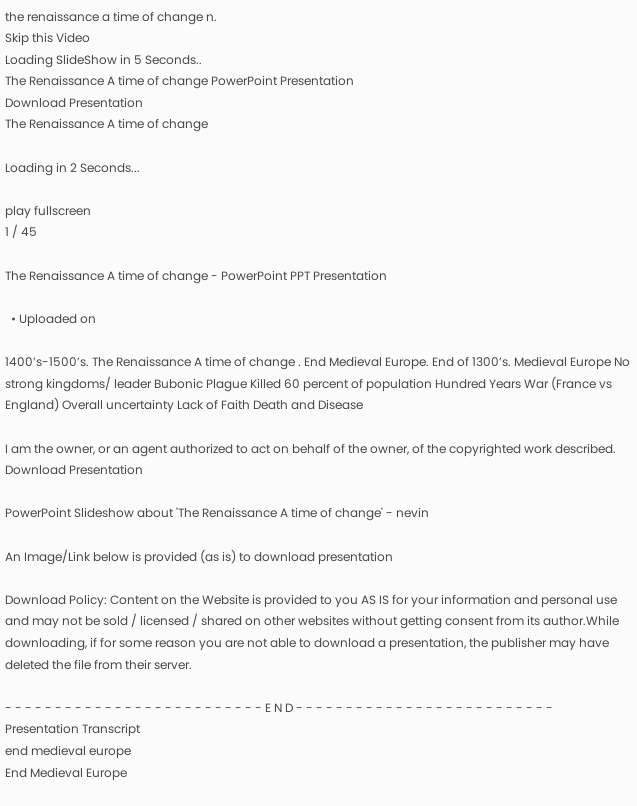the renaissance a time of change n.
Skip this Video
Loading SlideShow in 5 Seconds..
The Renaissance A time of change PowerPoint Presentation
Download Presentation
The Renaissance A time of change

Loading in 2 Seconds...

play fullscreen
1 / 45

The Renaissance A time of change - PowerPoint PPT Presentation

  • Uploaded on

1400’s-1500’s. The Renaissance A time of change . End Medieval Europe. End of 1300’s. Medieval Europe No strong kingdoms/ leader Bubonic Plague Killed 60 percent of population Hundred Years War (France vs England) Overall uncertainty Lack of Faith Death and Disease

I am the owner, or an agent authorized to act on behalf of the owner, of the copyrighted work described.
Download Presentation

PowerPoint Slideshow about 'The Renaissance A time of change' - nevin

An Image/Link below is provided (as is) to download presentation

Download Policy: Content on the Website is provided to you AS IS for your information and personal use and may not be sold / licensed / shared on other websites without getting consent from its author.While downloading, if for some reason you are not able to download a presentation, the publisher may have deleted the file from their server.

- - - - - - - - - - - - - - - - - - - - - - - - - - E N D - - - - - - - - - - - - - - - - - - - - - - - - - -
Presentation Transcript
end medieval europe
End Medieval Europe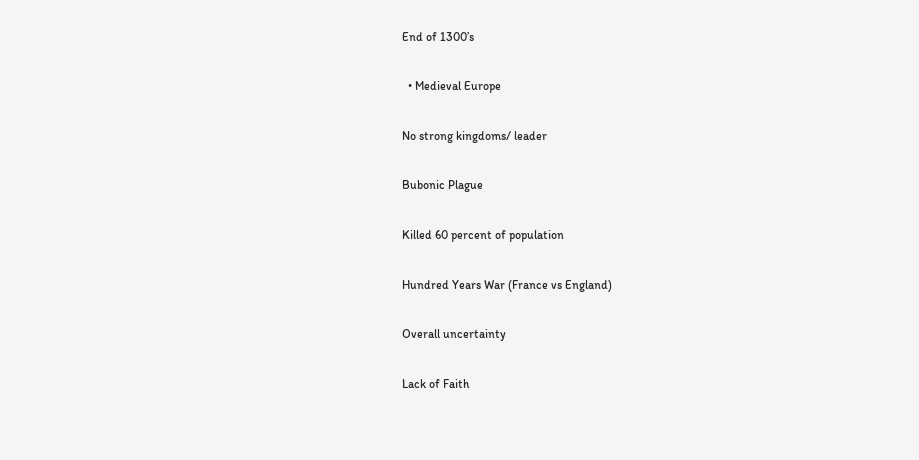End of 1300’s

  • Medieval Europe

No strong kingdoms/ leader

Bubonic Plague

Killed 60 percent of population

Hundred Years War (France vs England)

Overall uncertainty

Lack of Faith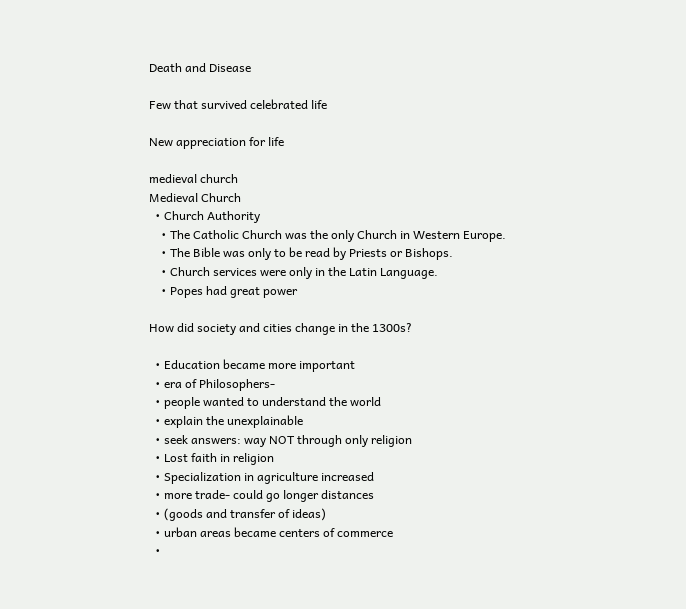Death and Disease

Few that survived celebrated life

New appreciation for life

medieval church
Medieval Church
  • Church Authority
    • The Catholic Church was the only Church in Western Europe.
    • The Bible was only to be read by Priests or Bishops.
    • Church services were only in the Latin Language.
    • Popes had great power

How did society and cities change in the 1300s?

  • Education became more important
  • era of Philosophers-
  • people wanted to understand the world
  • explain the unexplainable
  • seek answers: way NOT through only religion
  • Lost faith in religion
  • Specialization in agriculture increased
  • more trade- could go longer distances
  • (goods and transfer of ideas)
  • urban areas became centers of commerce
  •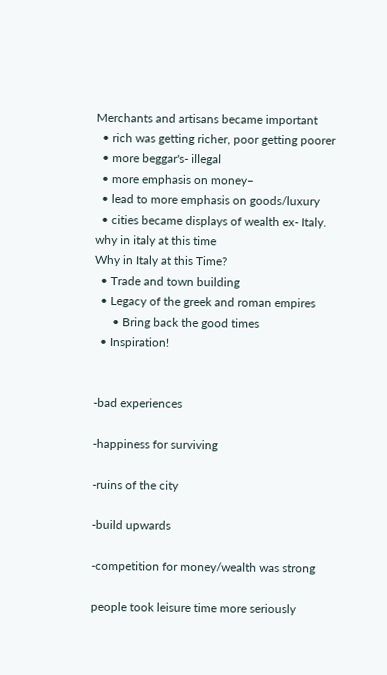Merchants and artisans became important
  • rich was getting richer, poor getting poorer
  • more beggar's- illegal
  • more emphasis on money–
  • lead to more emphasis on goods/luxury
  • cities became displays of wealth ex- Italy.
why in italy at this time
Why in Italy at this Time?
  • Trade and town building
  • Legacy of the greek and roman empires
      • Bring back the good times
  • Inspiration!


-bad experiences

-happiness for surviving

-ruins of the city

-build upwards

-competition for money/wealth was strong

people took leisure time more seriously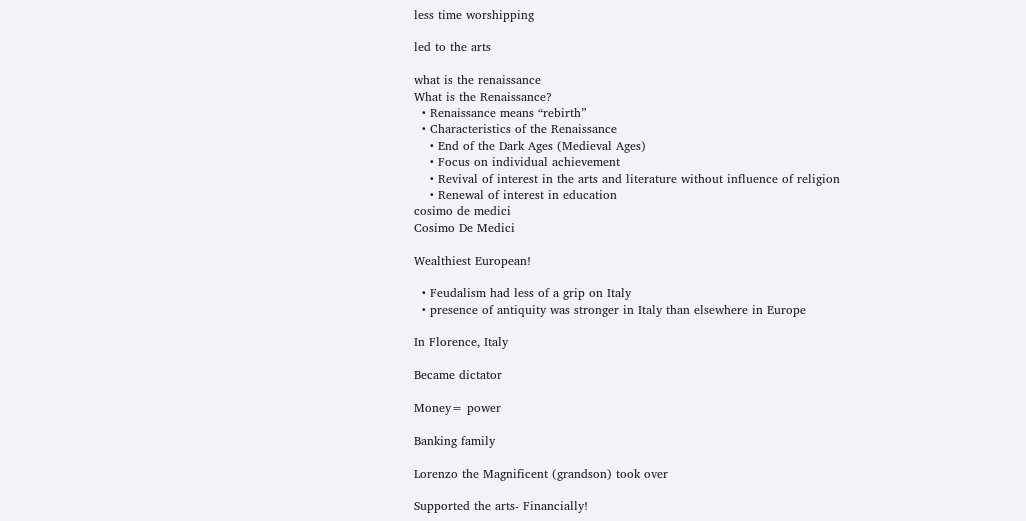less time worshipping

led to the arts

what is the renaissance
What is the Renaissance?
  • Renaissance means “rebirth”
  • Characteristics of the Renaissance
    • End of the Dark Ages (Medieval Ages)
    • Focus on individual achievement
    • Revival of interest in the arts and literature without influence of religion
    • Renewal of interest in education
cosimo de medici
Cosimo De Medici

Wealthiest European!

  • Feudalism had less of a grip on Italy
  • presence of antiquity was stronger in Italy than elsewhere in Europe

In Florence, Italy

Became dictator

Money= power

Banking family

Lorenzo the Magnificent (grandson) took over

Supported the arts- Financially!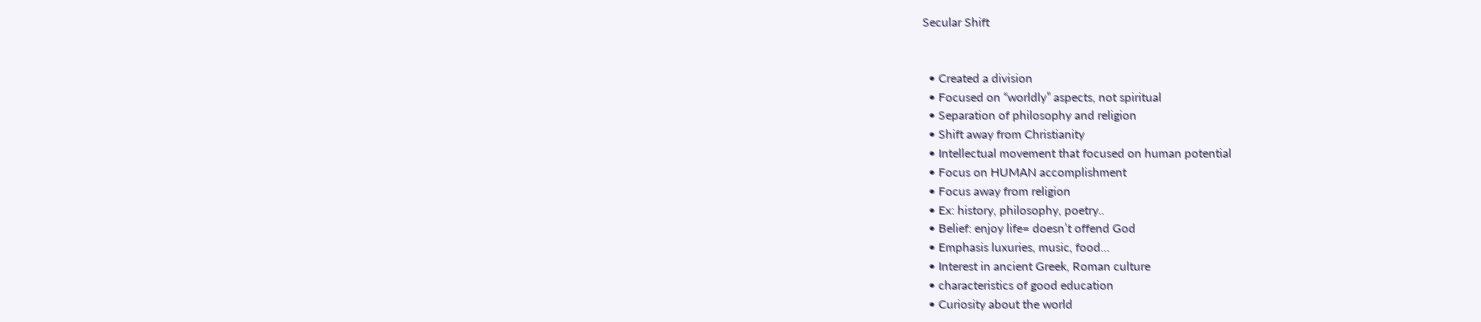Secular Shift


  • Created a division
  • Focused on “worldly” aspects, not spiritual
  • Separation of philosophy and religion
  • Shift away from Christianity
  • Intellectual movement that focused on human potential
  • Focus on HUMAN accomplishment
  • Focus away from religion
  • Ex: history, philosophy, poetry..
  • Belief: enjoy life= doesn’t offend God
  • Emphasis luxuries, music, food…
  • Interest in ancient Greek, Roman culture
  • characteristics of good education
  • Curiosity about the world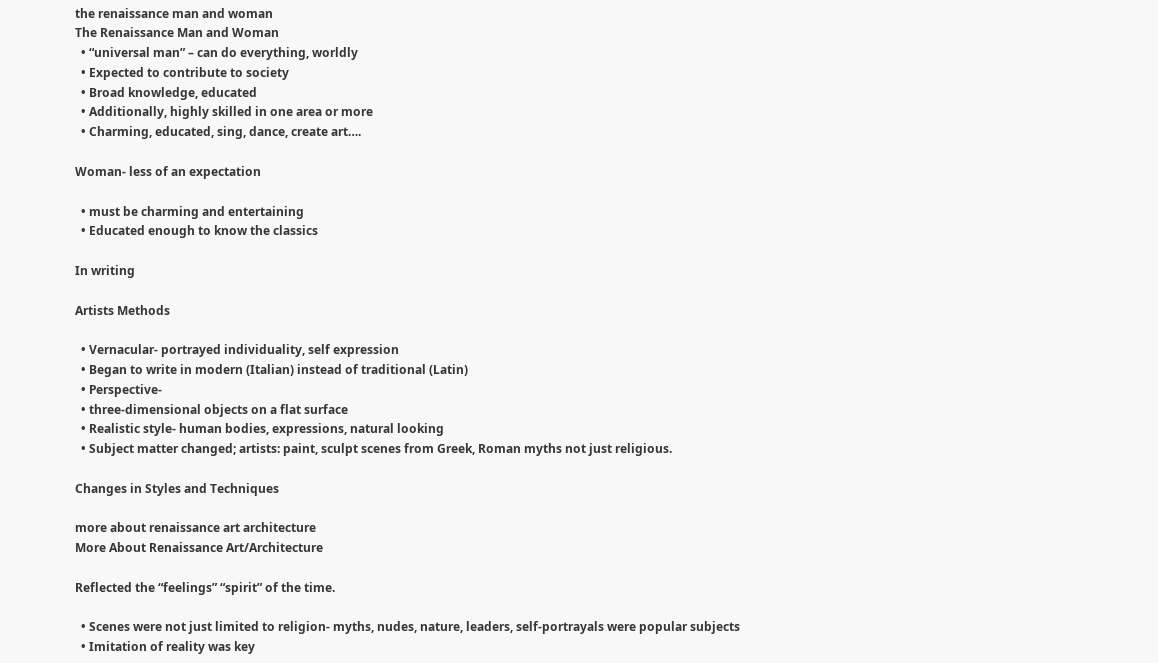the renaissance man and woman
The Renaissance Man and Woman
  • “universal man” – can do everything, worldly
  • Expected to contribute to society
  • Broad knowledge, educated
  • Additionally, highly skilled in one area or more
  • Charming, educated, sing, dance, create art….

Woman- less of an expectation

  • must be charming and entertaining
  • Educated enough to know the classics

In writing

Artists Methods

  • Vernacular- portrayed individuality, self expression
  • Began to write in modern (Italian) instead of traditional (Latin)
  • Perspective-
  • three-dimensional objects on a flat surface
  • Realistic style- human bodies, expressions, natural looking
  • Subject matter changed; artists: paint, sculpt scenes from Greek, Roman myths not just religious.

Changes in Styles and Techniques

more about renaissance art architecture
More About Renaissance Art/Architecture

Reflected the “feelings” “spirit” of the time.

  • Scenes were not just limited to religion- myths, nudes, nature, leaders, self-portrayals were popular subjects
  • Imitation of reality was key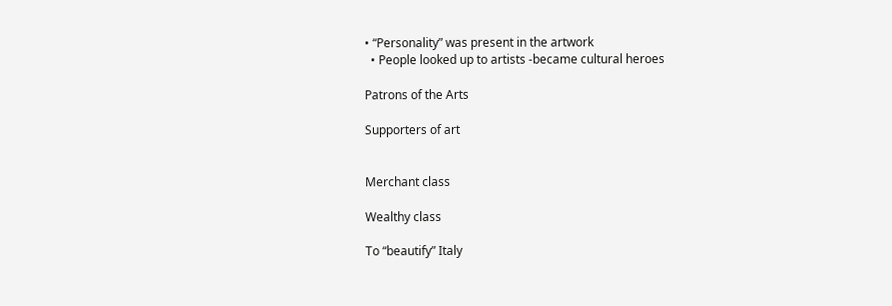• “Personality” was present in the artwork
  • People looked up to artists -became cultural heroes

Patrons of the Arts

Supporters of art


Merchant class

Wealthy class

To “beautify” Italy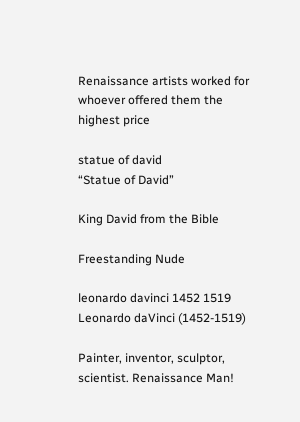Renaissance artists worked for whoever offered them the highest price

statue of david
“Statue of David”

King David from the Bible

Freestanding Nude

leonardo davinci 1452 1519
Leonardo daVinci (1452-1519)

Painter, inventor, sculptor, scientist. Renaissance Man!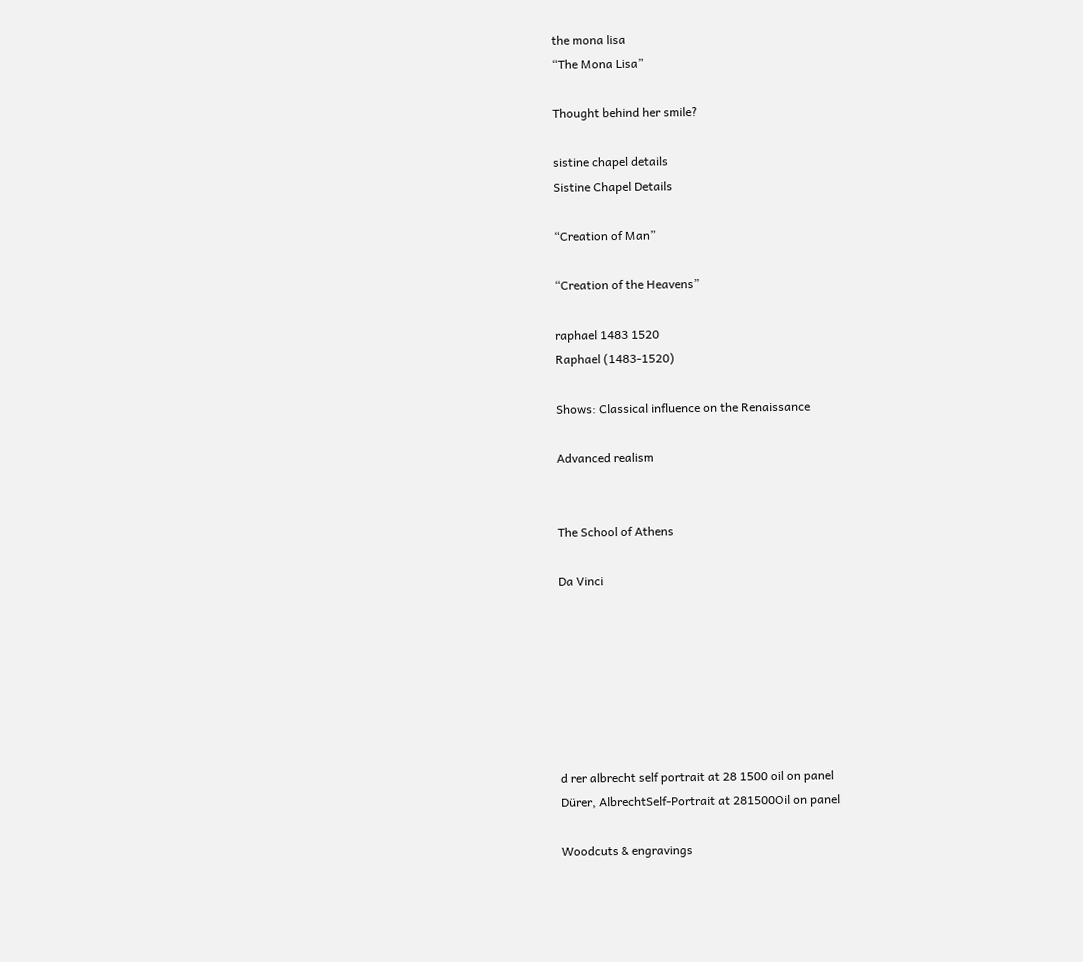the mona lisa
“The Mona Lisa”

Thought behind her smile?

sistine chapel details
Sistine Chapel Details

“Creation of Man”

“Creation of the Heavens”

raphael 1483 1520
Raphael (1483-1520)

Shows: Classical influence on the Renaissance

Advanced realism


The School of Athens

Da Vinci







d rer albrecht self portrait at 28 1500 oil on panel
Dürer, AlbrechtSelf-Portrait at 281500Oil on panel

Woodcuts & engravings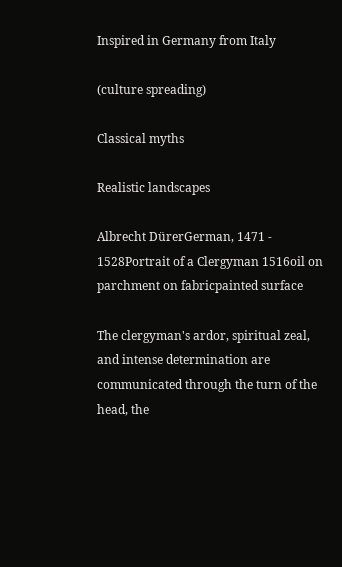Inspired in Germany from Italy

(culture spreading)

Classical myths

Realistic landscapes

Albrecht DürerGerman, 1471 - 1528Portrait of a Clergyman 1516oil on parchment on fabricpainted surface

The clergyman's ardor, spiritual zeal, and intense determination are communicated through the turn of the head, the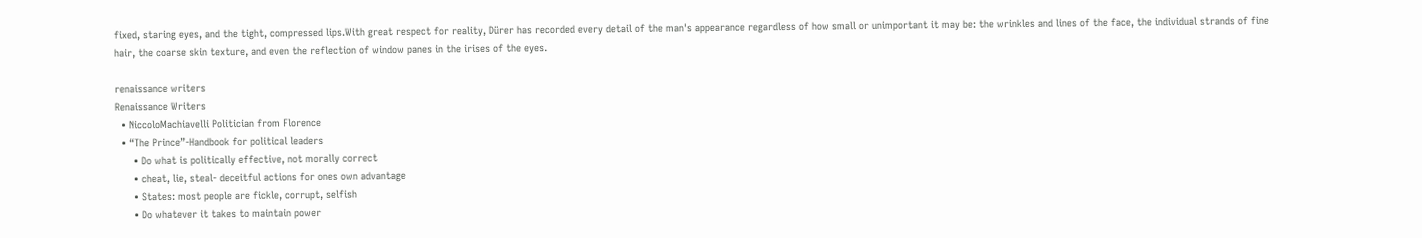fixed, staring eyes, and the tight, compressed lips.With great respect for reality, Dürer has recorded every detail of the man's appearance regardless of how small or unimportant it may be: the wrinkles and lines of the face, the individual strands of fine hair, the coarse skin texture, and even the reflection of window panes in the irises of the eyes.

renaissance writers
Renaissance Writers
  • NiccoloMachiavelli Politician from Florence
  • “The Prince”-Handbook for political leaders
      • Do what is politically effective, not morally correct
      • cheat, lie, steal- deceitful actions for ones own advantage
      • States: most people are fickle, corrupt, selfish
      • Do whatever it takes to maintain power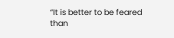“It is better to be feared than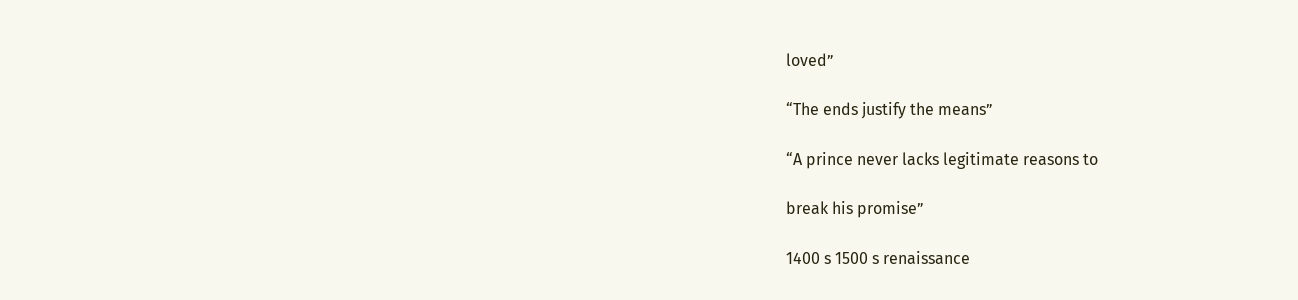loved”

“The ends justify the means”

“A prince never lacks legitimate reasons to

break his promise”

1400 s 1500 s renaissance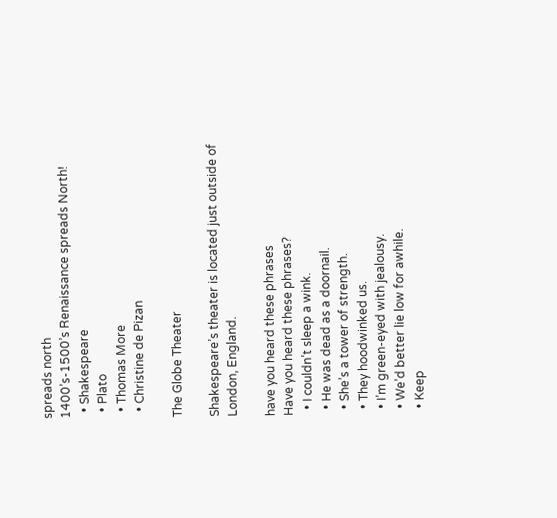spreads north
1400’s-1500’s Renaissance spreads North!
  • Shakespeare
  • Plato
  • Thomas More
  • Christine de Pizan

The Globe Theater

Shakespeare’s theater is located just outside of London, England.

have you heard these phrases
Have you heard these phrases?
  • I couldn’t sleep a wink.
  • He was dead as a doornail.
  • She’s a tower of strength.
  • They hoodwinked us.
  • I’m green-eyed with jealousy.
  • We’d better lie low for awhile.
  • Keep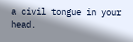a civil tongue in your head.